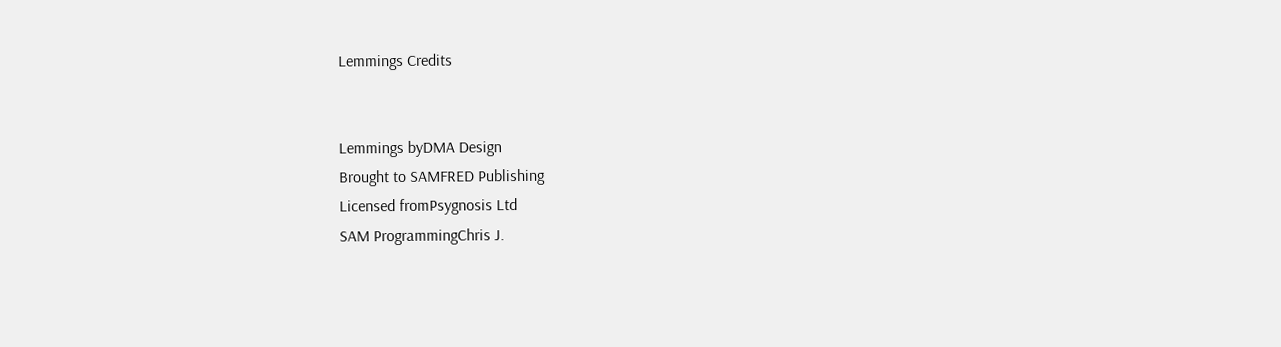Lemmings Credits


Lemmings byDMA Design
Brought to SAMFRED Publishing
Licensed fromPsygnosis Ltd
SAM ProgrammingChris J.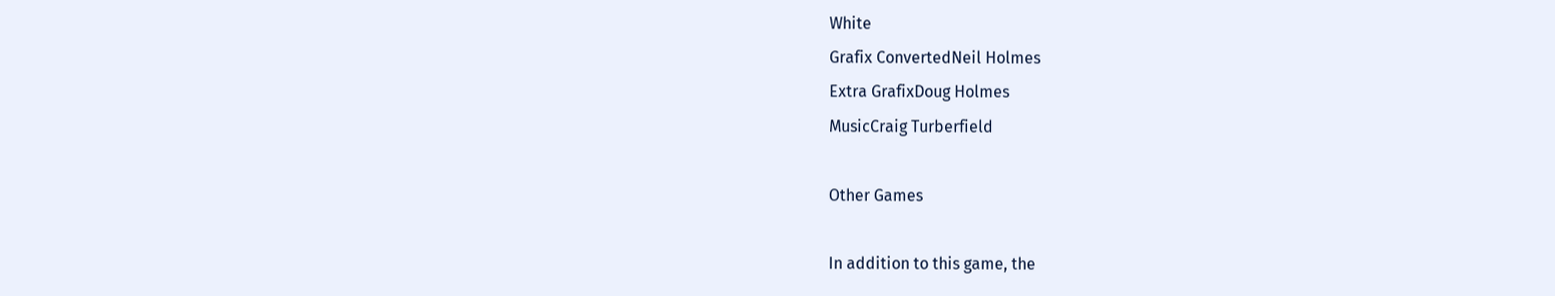White
Grafix ConvertedNeil Holmes
Extra GrafixDoug Holmes
MusicCraig Turberfield

Other Games

In addition to this game, the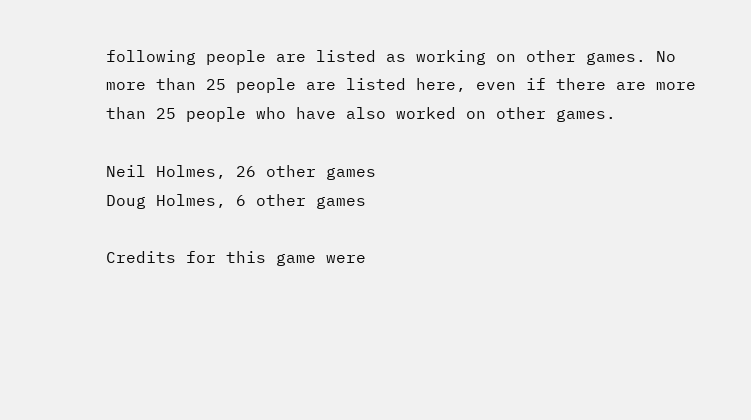following people are listed as working on other games. No more than 25 people are listed here, even if there are more than 25 people who have also worked on other games.

Neil Holmes, 26 other games
Doug Holmes, 6 other games

Credits for this game were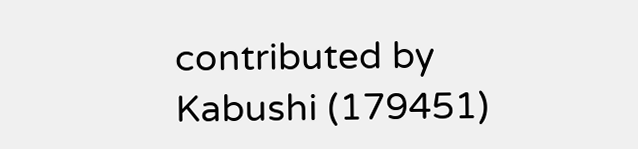contributed by Kabushi (179451)